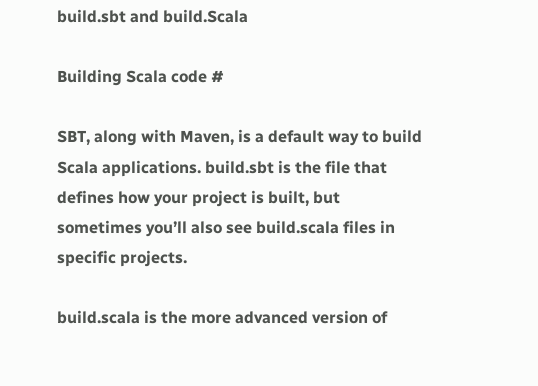build.sbt and build.Scala

Building Scala code #

SBT, along with Maven, is a default way to build Scala applications. build.sbt is the file that defines how your project is built, but sometimes you’ll also see build.scala files in specific projects.

build.scala is the more advanced version of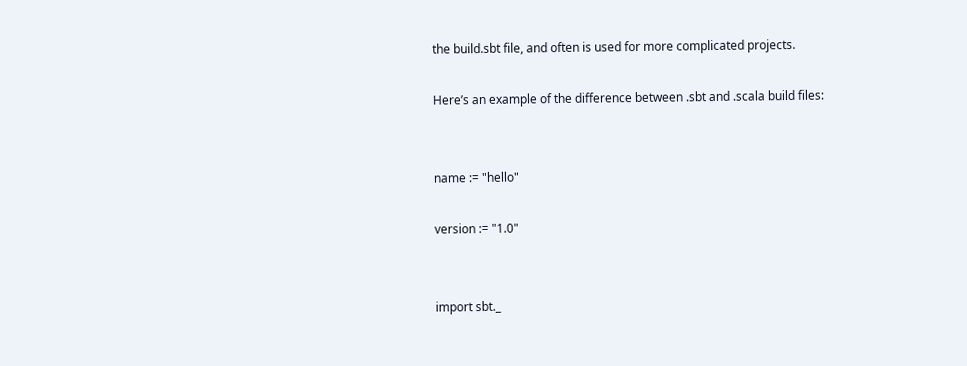the build.sbt file, and often is used for more complicated projects.

Here’s an example of the difference between .sbt and .scala build files:


name := "hello"

version := "1.0"


import sbt._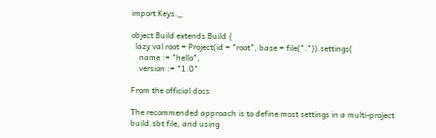import Keys._

object Build extends Build {
  lazy val root = Project(id = "root", base = file(".")).settings(
    name := "hello",
    version := "1.0"

From the official docs

The recommended approach is to define most settings in a multi-project build.sbt file, and using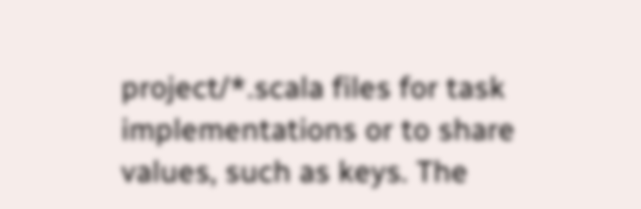project/*.scala files for task implementations or to share values, such as keys. The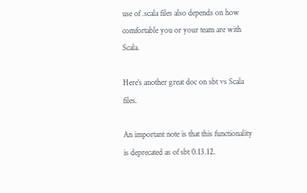use of .scala files also depends on how comfortable you or your team are with Scala.

Here’s another great doc on sbt vs Scala files.

An important note is that this functionality is deprecated as of sbt 0.13.12.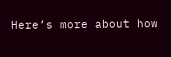Here’s more about how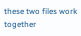these two files work together